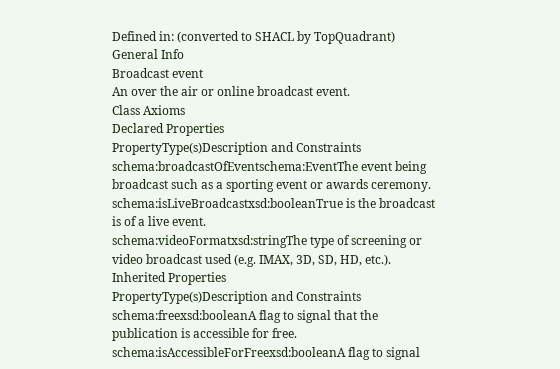Defined in: (converted to SHACL by TopQuadrant)
General Info
Broadcast event
An over the air or online broadcast event.
Class Axioms
Declared Properties
PropertyType(s)Description and Constraints
schema:broadcastOfEventschema:EventThe event being broadcast such as a sporting event or awards ceremony.
schema:isLiveBroadcastxsd:booleanTrue is the broadcast is of a live event.
schema:videoFormatxsd:stringThe type of screening or video broadcast used (e.g. IMAX, 3D, SD, HD, etc.).
Inherited Properties
PropertyType(s)Description and Constraints
schema:freexsd:booleanA flag to signal that the publication is accessible for free.
schema:isAccessibleForFreexsd:booleanA flag to signal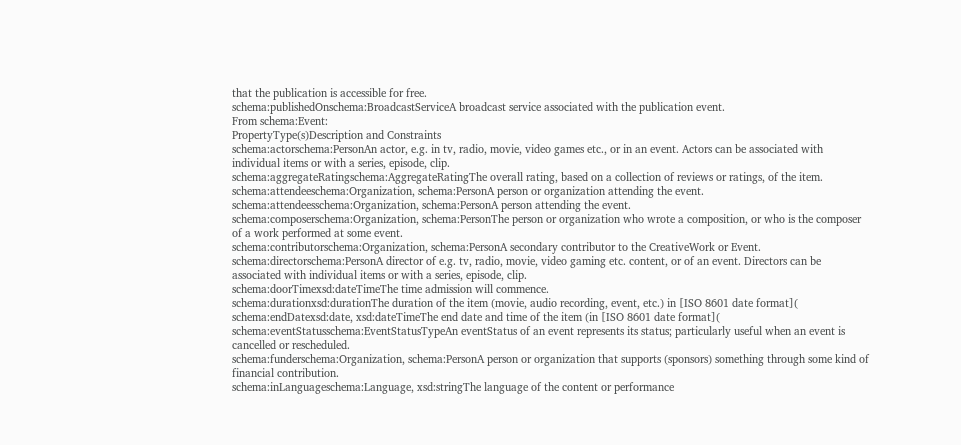that the publication is accessible for free.
schema:publishedOnschema:BroadcastServiceA broadcast service associated with the publication event.
From schema:Event:
PropertyType(s)Description and Constraints
schema:actorschema:PersonAn actor, e.g. in tv, radio, movie, video games etc., or in an event. Actors can be associated with individual items or with a series, episode, clip.
schema:aggregateRatingschema:AggregateRatingThe overall rating, based on a collection of reviews or ratings, of the item.
schema:attendeeschema:Organization, schema:PersonA person or organization attending the event.
schema:attendeesschema:Organization, schema:PersonA person attending the event.
schema:composerschema:Organization, schema:PersonThe person or organization who wrote a composition, or who is the composer of a work performed at some event.
schema:contributorschema:Organization, schema:PersonA secondary contributor to the CreativeWork or Event.
schema:directorschema:PersonA director of e.g. tv, radio, movie, video gaming etc. content, or of an event. Directors can be associated with individual items or with a series, episode, clip.
schema:doorTimexsd:dateTimeThe time admission will commence.
schema:durationxsd:durationThe duration of the item (movie, audio recording, event, etc.) in [ISO 8601 date format](
schema:endDatexsd:date, xsd:dateTimeThe end date and time of the item (in [ISO 8601 date format](
schema:eventStatusschema:EventStatusTypeAn eventStatus of an event represents its status; particularly useful when an event is cancelled or rescheduled.
schema:funderschema:Organization, schema:PersonA person or organization that supports (sponsors) something through some kind of financial contribution.
schema:inLanguageschema:Language, xsd:stringThe language of the content or performance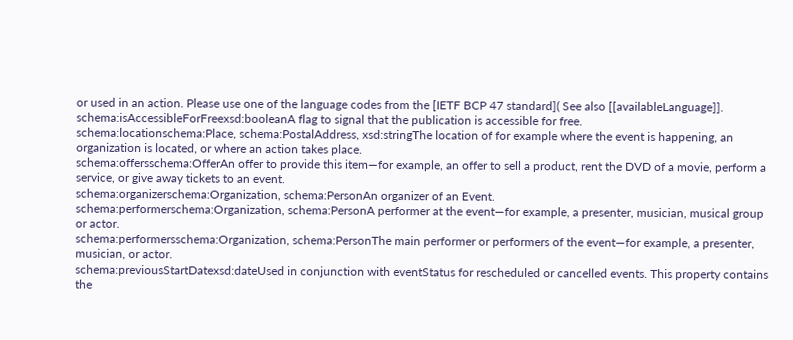or used in an action. Please use one of the language codes from the [IETF BCP 47 standard]( See also [[availableLanguage]].
schema:isAccessibleForFreexsd:booleanA flag to signal that the publication is accessible for free.
schema:locationschema:Place, schema:PostalAddress, xsd:stringThe location of for example where the event is happening, an organization is located, or where an action takes place.
schema:offersschema:OfferAn offer to provide this item—for example, an offer to sell a product, rent the DVD of a movie, perform a service, or give away tickets to an event.
schema:organizerschema:Organization, schema:PersonAn organizer of an Event.
schema:performerschema:Organization, schema:PersonA performer at the event—for example, a presenter, musician, musical group or actor.
schema:performersschema:Organization, schema:PersonThe main performer or performers of the event—for example, a presenter, musician, or actor.
schema:previousStartDatexsd:dateUsed in conjunction with eventStatus for rescheduled or cancelled events. This property contains the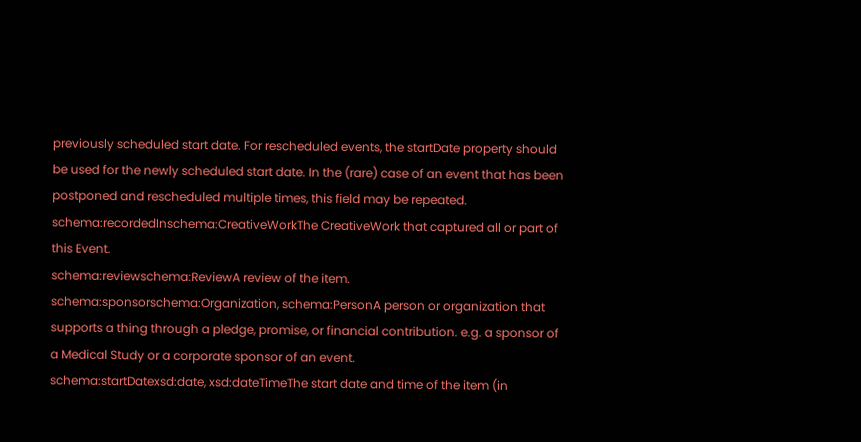previously scheduled start date. For rescheduled events, the startDate property should be used for the newly scheduled start date. In the (rare) case of an event that has been postponed and rescheduled multiple times, this field may be repeated.
schema:recordedInschema:CreativeWorkThe CreativeWork that captured all or part of this Event.
schema:reviewschema:ReviewA review of the item.
schema:sponsorschema:Organization, schema:PersonA person or organization that supports a thing through a pledge, promise, or financial contribution. e.g. a sponsor of a Medical Study or a corporate sponsor of an event.
schema:startDatexsd:date, xsd:dateTimeThe start date and time of the item (in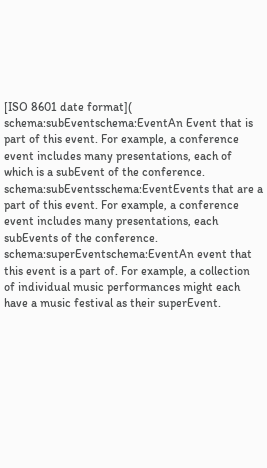[ISO 8601 date format](
schema:subEventschema:EventAn Event that is part of this event. For example, a conference event includes many presentations, each of which is a subEvent of the conference.
schema:subEventsschema:EventEvents that are a part of this event. For example, a conference event includes many presentations, each subEvents of the conference.
schema:superEventschema:EventAn event that this event is a part of. For example, a collection of individual music performances might each have a music festival as their superEvent.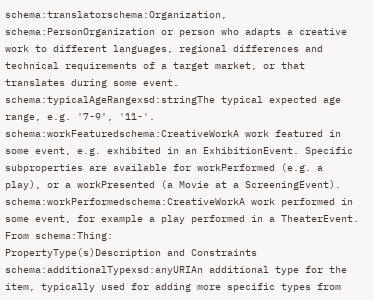schema:translatorschema:Organization, schema:PersonOrganization or person who adapts a creative work to different languages, regional differences and technical requirements of a target market, or that translates during some event.
schema:typicalAgeRangexsd:stringThe typical expected age range, e.g. '7-9', '11-'.
schema:workFeaturedschema:CreativeWorkA work featured in some event, e.g. exhibited in an ExhibitionEvent. Specific subproperties are available for workPerformed (e.g. a play), or a workPresented (a Movie at a ScreeningEvent).
schema:workPerformedschema:CreativeWorkA work performed in some event, for example a play performed in a TheaterEvent.
From schema:Thing:
PropertyType(s)Description and Constraints
schema:additionalTypexsd:anyURIAn additional type for the item, typically used for adding more specific types from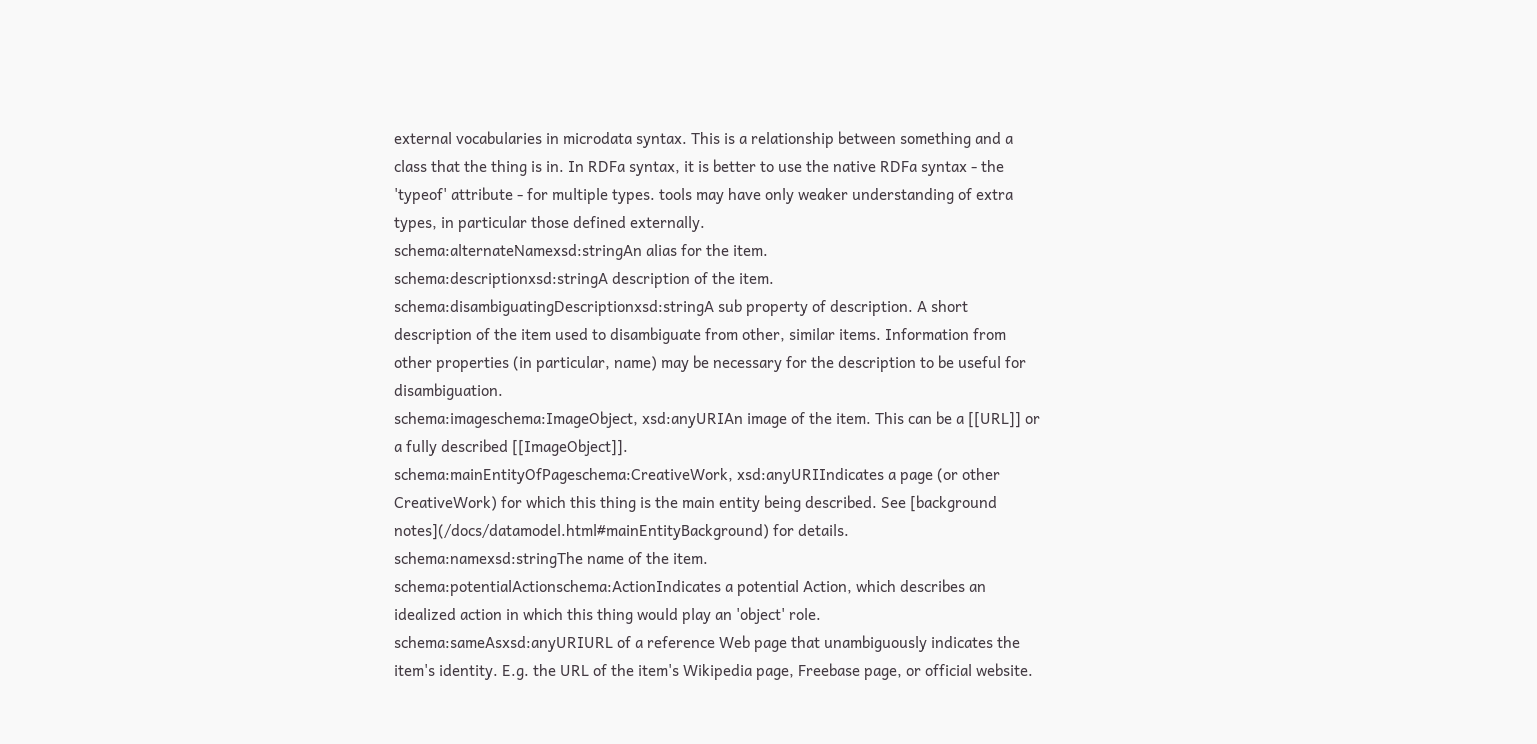external vocabularies in microdata syntax. This is a relationship between something and a class that the thing is in. In RDFa syntax, it is better to use the native RDFa syntax - the 'typeof' attribute - for multiple types. tools may have only weaker understanding of extra types, in particular those defined externally.
schema:alternateNamexsd:stringAn alias for the item.
schema:descriptionxsd:stringA description of the item.
schema:disambiguatingDescriptionxsd:stringA sub property of description. A short description of the item used to disambiguate from other, similar items. Information from other properties (in particular, name) may be necessary for the description to be useful for disambiguation.
schema:imageschema:ImageObject, xsd:anyURIAn image of the item. This can be a [[URL]] or a fully described [[ImageObject]].
schema:mainEntityOfPageschema:CreativeWork, xsd:anyURIIndicates a page (or other CreativeWork) for which this thing is the main entity being described. See [background notes](/docs/datamodel.html#mainEntityBackground) for details.
schema:namexsd:stringThe name of the item.
schema:potentialActionschema:ActionIndicates a potential Action, which describes an idealized action in which this thing would play an 'object' role.
schema:sameAsxsd:anyURIURL of a reference Web page that unambiguously indicates the item's identity. E.g. the URL of the item's Wikipedia page, Freebase page, or official website.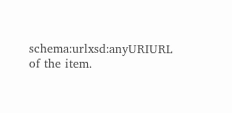schema:urlxsd:anyURIURL of the item.